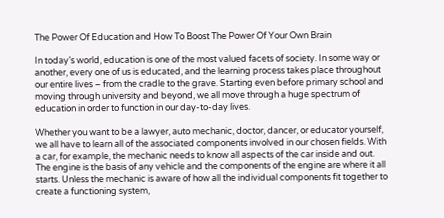The Power Of Education and How To Boost The Power Of Your Own Brain

In today’s world, education is one of the most valued facets of society. In some way or another, every one of us is educated, and the learning process takes place throughout our entire lives – from the cradle to the grave. Starting even before primary school and moving through university and beyond, we all move through a huge spectrum of education in order to function in our day-to-day lives.

Whether you want to be a lawyer, auto mechanic, doctor, dancer, or educator yourself, we all have to learn all of the associated components involved in our chosen fields. With a car, for example, the mechanic needs to know all aspects of the car inside and out. The engine is the basis of any vehicle and the components of the engine are where it all starts. Unless the mechanic is aware of how all the individual components fit together to create a functioning system,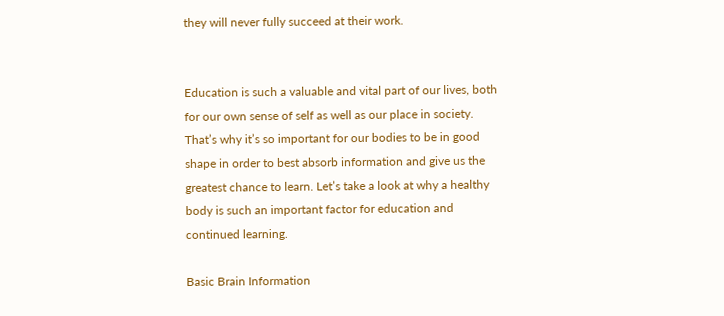they will never fully succeed at their work.


Education is such a valuable and vital part of our lives, both for our own sense of self as well as our place in society. That’s why it’s so important for our bodies to be in good shape in order to best absorb information and give us the greatest chance to learn. Let’s take a look at why a healthy body is such an important factor for education and continued learning.

Basic Brain Information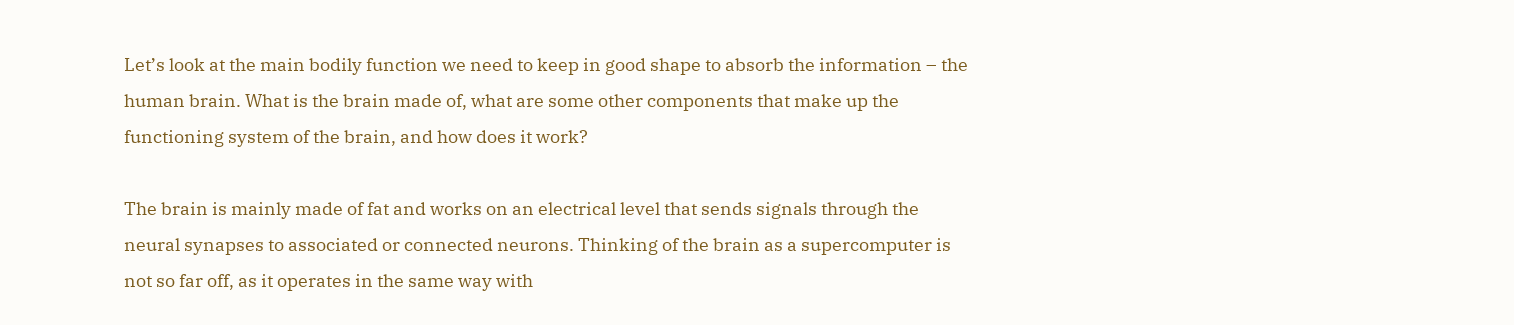Let’s look at the main bodily function we need to keep in good shape to absorb the information – the human brain. What is the brain made of, what are some other components that make up the functioning system of the brain, and how does it work?

The brain is mainly made of fat and works on an electrical level that sends signals through the neural synapses to associated or connected neurons. Thinking of the brain as a supercomputer is not so far off, as it operates in the same way with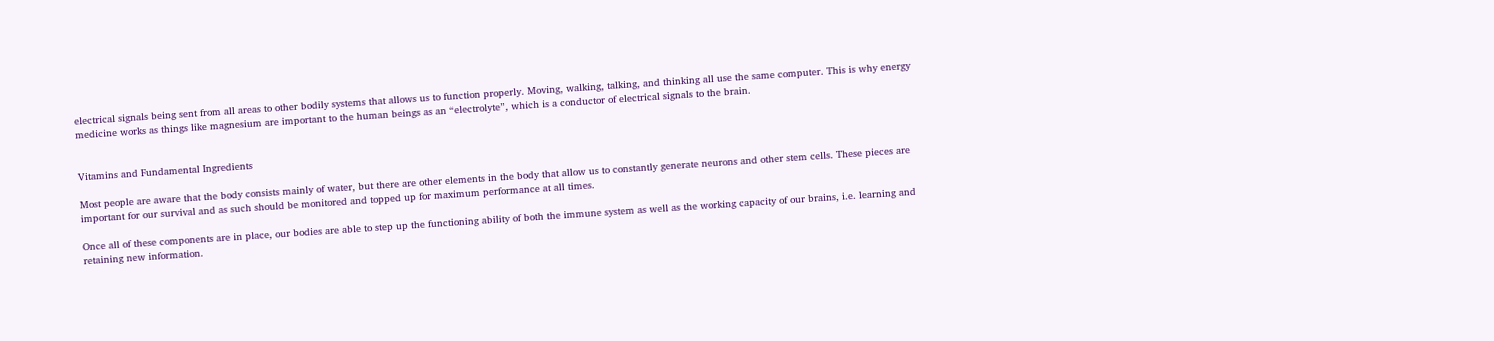electrical signals being sent from all areas to other bodily systems that allows us to function properly. Moving, walking, talking, and thinking all use the same computer. This is why energy medicine works as things like magnesium are important to the human beings as an “electrolyte”, which is a conductor of electrical signals to the brain.


Vitamins and Fundamental Ingredients

Most people are aware that the body consists mainly of water, but there are other elements in the body that allow us to constantly generate neurons and other stem cells. These pieces are important for our survival and as such should be monitored and topped up for maximum performance at all times.

Once all of these components are in place, our bodies are able to step up the functioning ability of both the immune system as well as the working capacity of our brains, i.e. learning and retaining new information.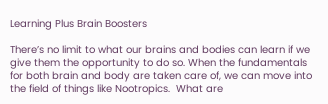Learning Plus Brain Boosters

There’s no limit to what our brains and bodies can learn if we give them the opportunity to do so. When the fundamentals for both brain and body are taken care of, we can move into the field of things like Nootropics.  What are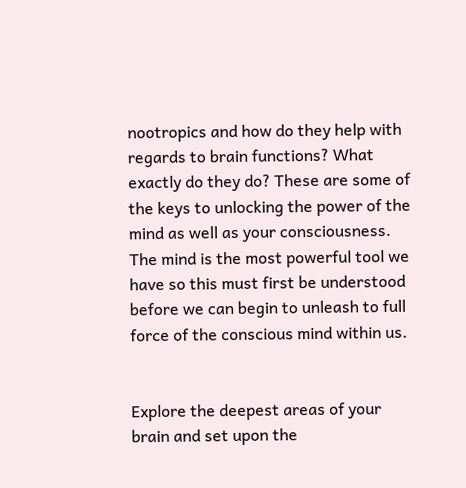nootropics and how do they help with regards to brain functions? What exactly do they do? These are some of the keys to unlocking the power of the mind as well as your consciousness. The mind is the most powerful tool we have so this must first be understood before we can begin to unleash to full force of the conscious mind within us.


Explore the deepest areas of your brain and set upon the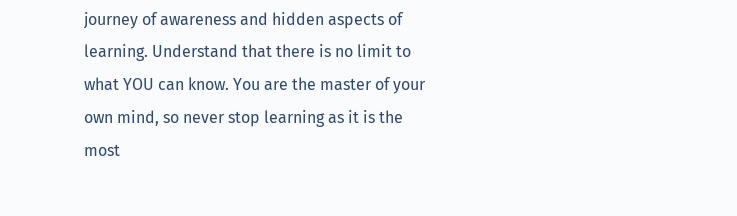journey of awareness and hidden aspects of learning. Understand that there is no limit to what YOU can know. You are the master of your own mind, so never stop learning as it is the most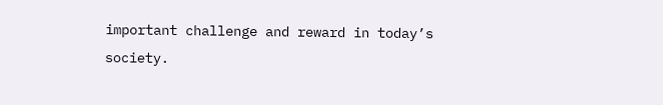important challenge and reward in today’s society.